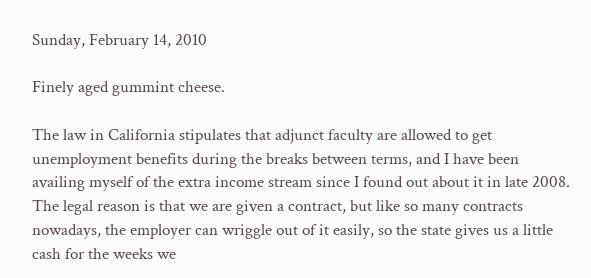Sunday, February 14, 2010

Finely aged gummint cheese.

The law in California stipulates that adjunct faculty are allowed to get unemployment benefits during the breaks between terms, and I have been availing myself of the extra income stream since I found out about it in late 2008. The legal reason is that we are given a contract, but like so many contracts nowadays, the employer can wriggle out of it easily, so the state gives us a little cash for the weeks we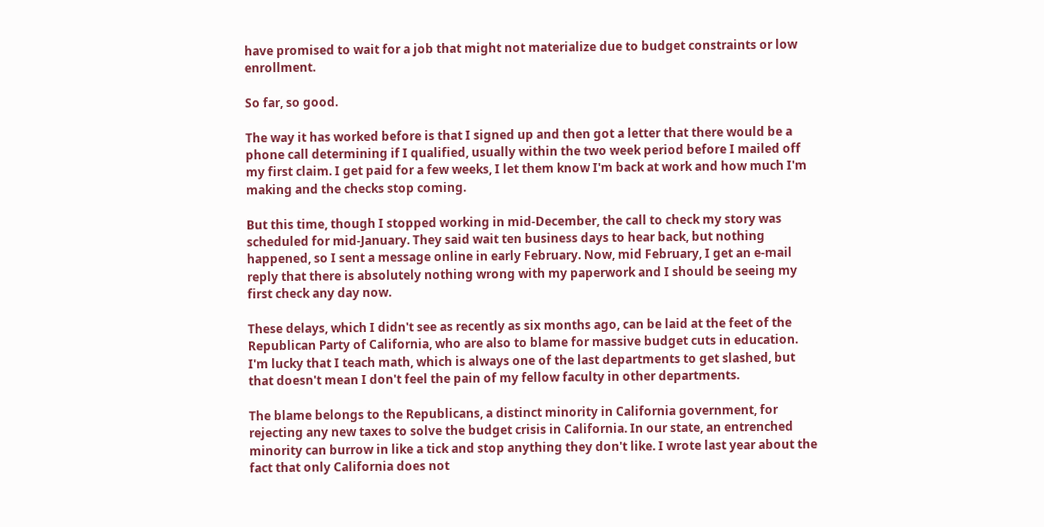have promised to wait for a job that might not materialize due to budget constraints or low enrollment.

So far, so good.

The way it has worked before is that I signed up and then got a letter that there would be a phone call determining if I qualified, usually within the two week period before I mailed off my first claim. I get paid for a few weeks, I let them know I'm back at work and how much I'm making and the checks stop coming.

But this time, though I stopped working in mid-December, the call to check my story was scheduled for mid-January. They said wait ten business days to hear back, but nothing happened, so I sent a message online in early February. Now, mid February, I get an e-mail reply that there is absolutely nothing wrong with my paperwork and I should be seeing my first check any day now.

These delays, which I didn't see as recently as six months ago, can be laid at the feet of the Republican Party of California, who are also to blame for massive budget cuts in education. I'm lucky that I teach math, which is always one of the last departments to get slashed, but that doesn't mean I don't feel the pain of my fellow faculty in other departments.

The blame belongs to the Republicans, a distinct minority in California government, for rejecting any new taxes to solve the budget crisis in California. In our state, an entrenched minority can burrow in like a tick and stop anything they don't like. I wrote last year about the fact that only California does not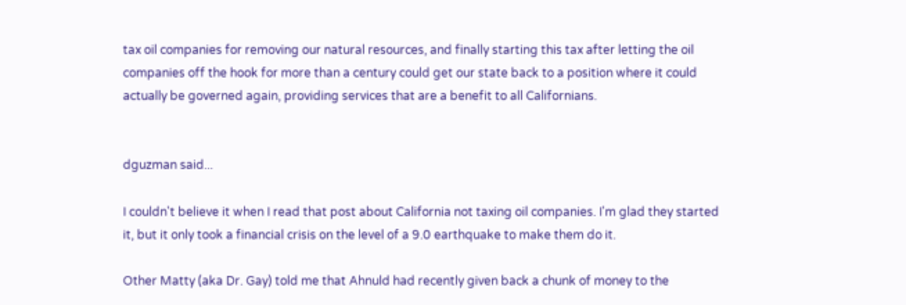tax oil companies for removing our natural resources, and finally starting this tax after letting the oil companies off the hook for more than a century could get our state back to a position where it could actually be governed again, providing services that are a benefit to all Californians.


dguzman said...

I couldn't believe it when I read that post about California not taxing oil companies. I'm glad they started it, but it only took a financial crisis on the level of a 9.0 earthquake to make them do it.

Other Matty (aka Dr. Gay) told me that Ahnuld had recently given back a chunk of money to the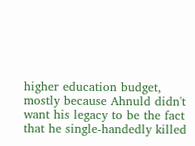higher education budget, mostly because Ahnuld didn't want his legacy to be the fact that he single-handedly killed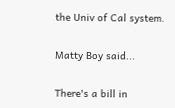the Univ of Cal system.

Matty Boy said...

There's a bill in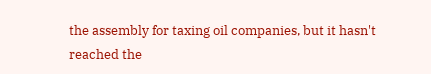the assembly for taxing oil companies, but it hasn't reached the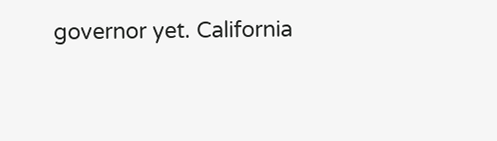governor yet. California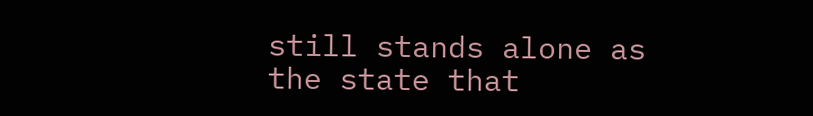still stands alone as the state that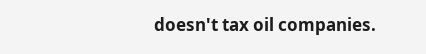doesn't tax oil companies.